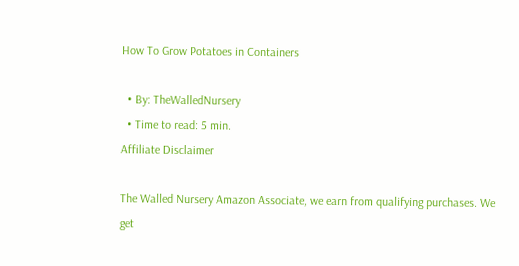How To Grow Potatoes in Containers

  • By: TheWalledNursery
  • Time to read: 5 min.
Affiliate Disclaimer

The Walled Nursery Amazon Associate, we earn from qualifying purchases. We get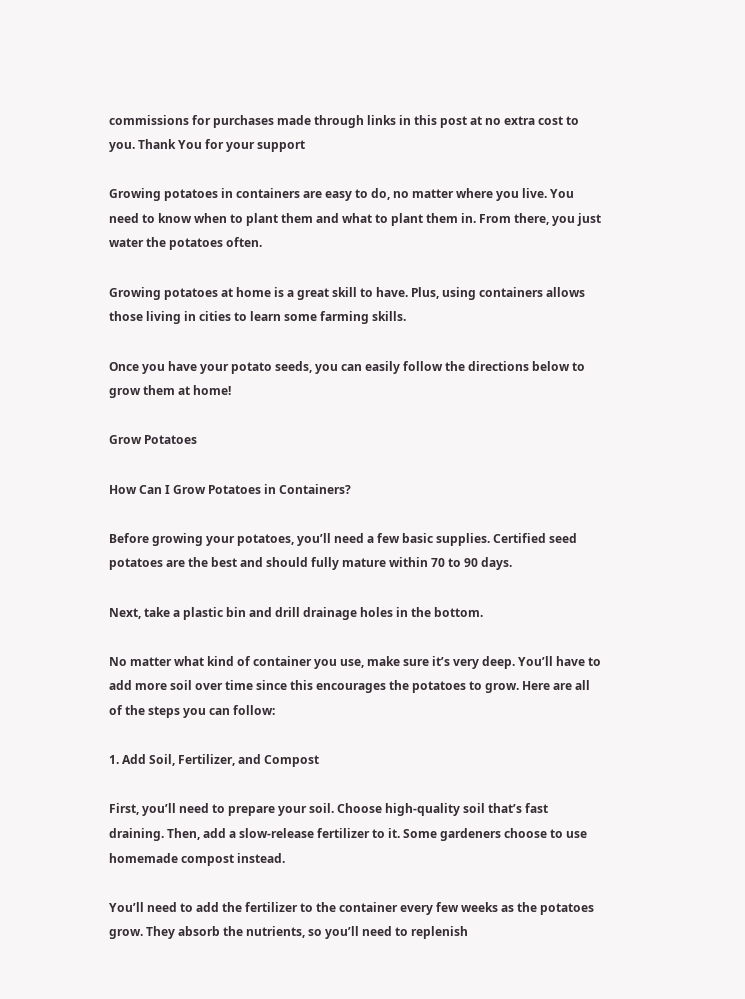commissions for purchases made through links in this post at no extra cost to you. Thank You for your support

Growing potatoes in containers are easy to do, no matter where you live. You need to know when to plant them and what to plant them in. From there, you just water the potatoes often.

Growing potatoes at home is a great skill to have. Plus, using containers allows those living in cities to learn some farming skills.

Once you have your potato seeds, you can easily follow the directions below to grow them at home!

Grow Potatoes

How Can I Grow Potatoes in Containers?

Before growing your potatoes, you’ll need a few basic supplies. Certified seed potatoes are the best and should fully mature within 70 to 90 days.

Next, take a plastic bin and drill drainage holes in the bottom.

No matter what kind of container you use, make sure it’s very deep. You’ll have to add more soil over time since this encourages the potatoes to grow. Here are all of the steps you can follow:

1. Add Soil, Fertilizer, and Compost

First, you’ll need to prepare your soil. Choose high-quality soil that’s fast draining. Then, add a slow-release fertilizer to it. Some gardeners choose to use homemade compost instead.

You’ll need to add the fertilizer to the container every few weeks as the potatoes grow. They absorb the nutrients, so you’ll need to replenish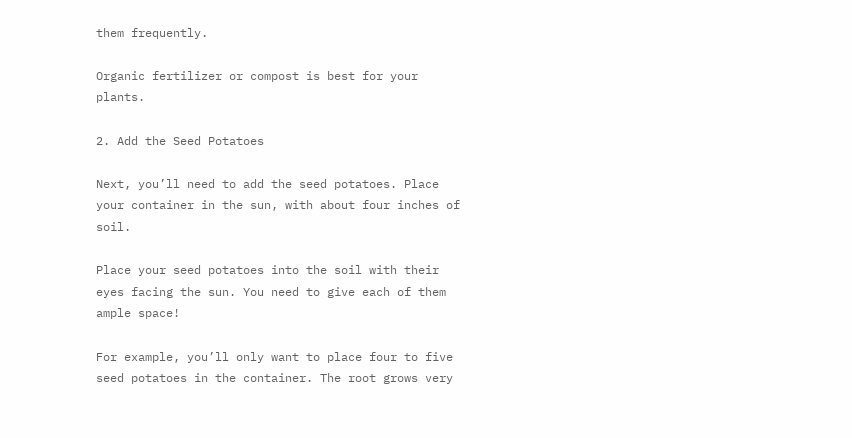them frequently.

Organic fertilizer or compost is best for your plants.

2. Add the Seed Potatoes

Next, you’ll need to add the seed potatoes. Place your container in the sun, with about four inches of soil.

Place your seed potatoes into the soil with their eyes facing the sun. You need to give each of them ample space!

For example, you’ll only want to place four to five seed potatoes in the container. The root grows very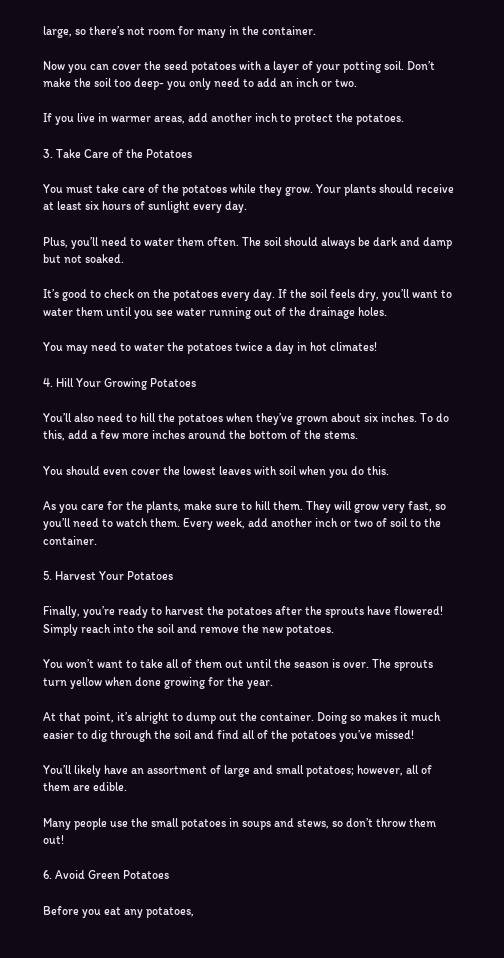large, so there’s not room for many in the container.

Now you can cover the seed potatoes with a layer of your potting soil. Don’t make the soil too deep- you only need to add an inch or two.

If you live in warmer areas, add another inch to protect the potatoes.

3. Take Care of the Potatoes

You must take care of the potatoes while they grow. Your plants should receive at least six hours of sunlight every day.

Plus, you’ll need to water them often. The soil should always be dark and damp but not soaked.

It’s good to check on the potatoes every day. If the soil feels dry, you’ll want to water them until you see water running out of the drainage holes.

You may need to water the potatoes twice a day in hot climates!

4. Hill Your Growing Potatoes

You’ll also need to hill the potatoes when they’ve grown about six inches. To do this, add a few more inches around the bottom of the stems.

You should even cover the lowest leaves with soil when you do this.

As you care for the plants, make sure to hill them. They will grow very fast, so you’ll need to watch them. Every week, add another inch or two of soil to the container.

5. Harvest Your Potatoes

Finally, you’re ready to harvest the potatoes after the sprouts have flowered! Simply reach into the soil and remove the new potatoes.

You won’t want to take all of them out until the season is over. The sprouts turn yellow when done growing for the year.

At that point, it’s alright to dump out the container. Doing so makes it much easier to dig through the soil and find all of the potatoes you’ve missed!

You’ll likely have an assortment of large and small potatoes; however, all of them are edible.

Many people use the small potatoes in soups and stews, so don’t throw them out!

6. Avoid Green Potatoes

Before you eat any potatoes,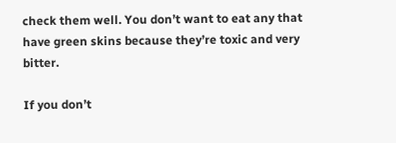check them well. You don’t want to eat any that have green skins because they’re toxic and very bitter.

If you don’t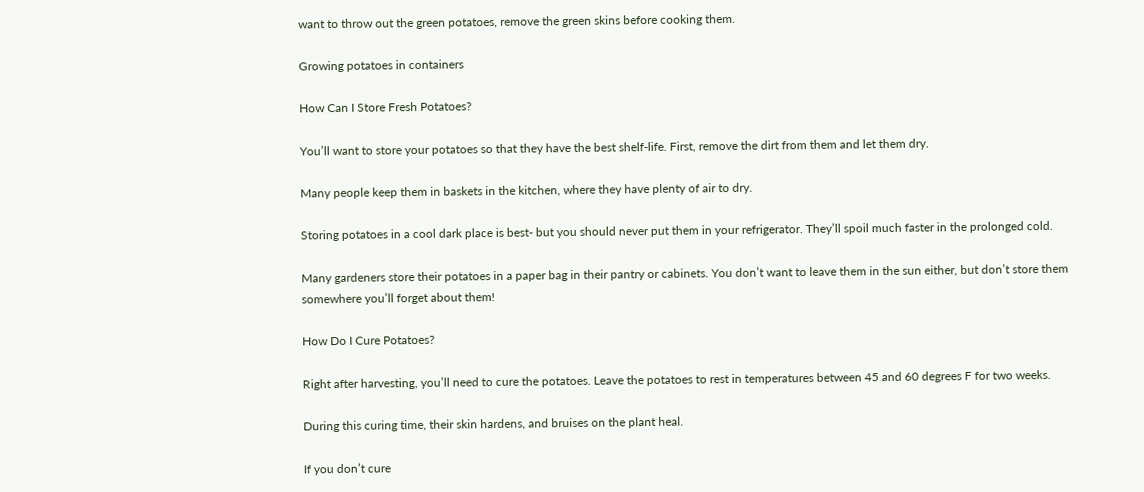want to throw out the green potatoes, remove the green skins before cooking them.

Growing potatoes in containers

How Can I Store Fresh Potatoes?

You’ll want to store your potatoes so that they have the best shelf-life. First, remove the dirt from them and let them dry.

Many people keep them in baskets in the kitchen, where they have plenty of air to dry.

Storing potatoes in a cool dark place is best- but you should never put them in your refrigerator. They’ll spoil much faster in the prolonged cold.

Many gardeners store their potatoes in a paper bag in their pantry or cabinets. You don’t want to leave them in the sun either, but don’t store them somewhere you’ll forget about them!

How Do I Cure Potatoes?

Right after harvesting, you’ll need to cure the potatoes. Leave the potatoes to rest in temperatures between 45 and 60 degrees F for two weeks.

During this curing time, their skin hardens, and bruises on the plant heal.

If you don’t cure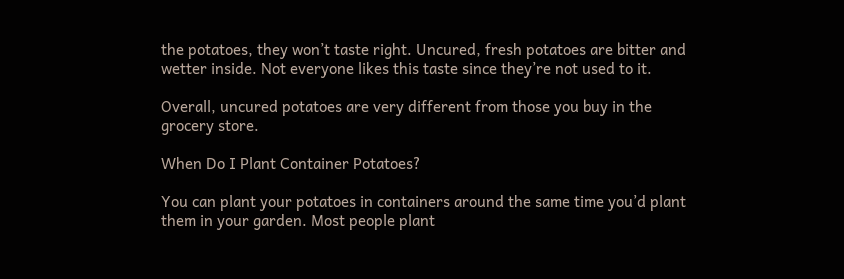the potatoes, they won’t taste right. Uncured, fresh potatoes are bitter and wetter inside. Not everyone likes this taste since they’re not used to it.

Overall, uncured potatoes are very different from those you buy in the grocery store.

When Do I Plant Container Potatoes?

You can plant your potatoes in containers around the same time you’d plant them in your garden. Most people plant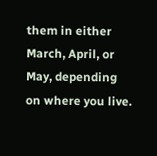them in either March, April, or May, depending on where you live.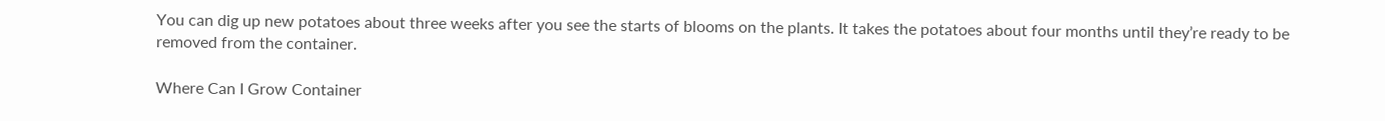You can dig up new potatoes about three weeks after you see the starts of blooms on the plants. It takes the potatoes about four months until they’re ready to be removed from the container.

Where Can I Grow Container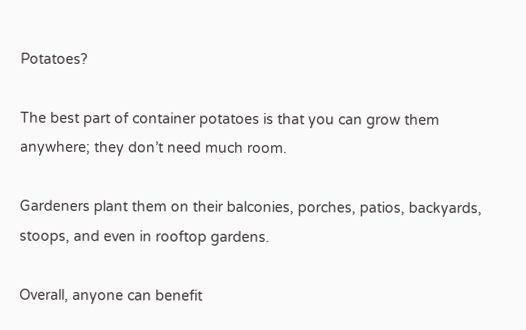Potatoes?

The best part of container potatoes is that you can grow them anywhere; they don’t need much room.

Gardeners plant them on their balconies, porches, patios, backyards, stoops, and even in rooftop gardens.

Overall, anyone can benefit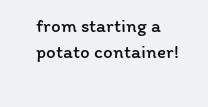from starting a potato container!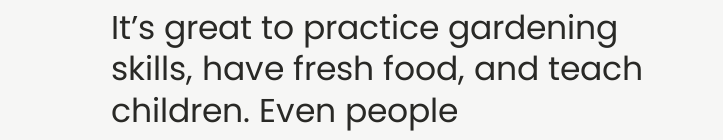It’s great to practice gardening skills, have fresh food, and teach children. Even people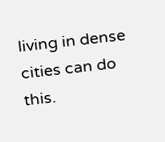living in dense cities can do this.